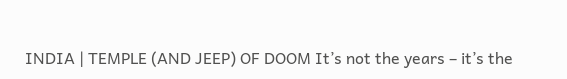INDIA | TEMPLE (AND JEEP) OF DOOM It’s not the years – it’s the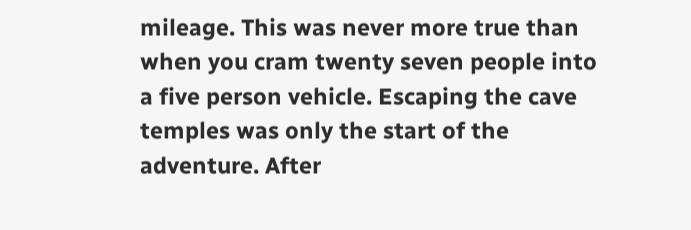mileage. This was never more true than when you cram twenty seven people into a five person vehicle. Escaping the cave temples was only the start of the adventure. After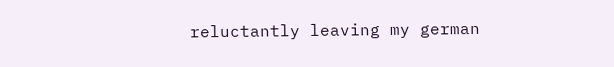reluctantly leaving my german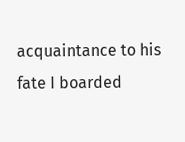acquaintance to his fate I boarded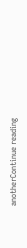anotherContinue reading